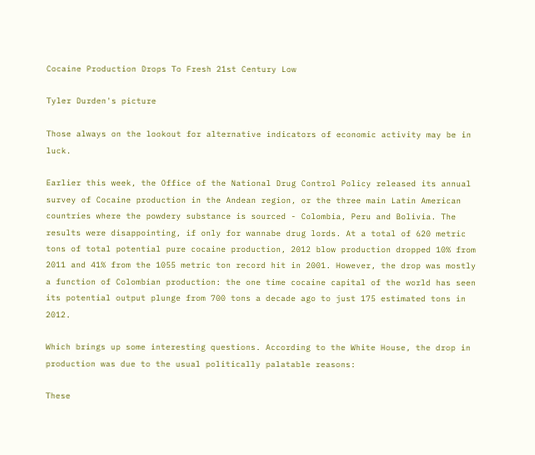Cocaine Production Drops To Fresh 21st Century Low

Tyler Durden's picture

Those always on the lookout for alternative indicators of economic activity may be in luck.

Earlier this week, the Office of the National Drug Control Policy released its annual survey of Cocaine production in the Andean region, or the three main Latin American countries where the powdery substance is sourced - Colombia, Peru and Bolivia. The results were disappointing, if only for wannabe drug lords. At a total of 620 metric tons of total potential pure cocaine production, 2012 blow production dropped 10% from 2011 and 41% from the 1055 metric ton record hit in 2001. However, the drop was mostly a function of Colombian production: the one time cocaine capital of the world has seen its potential output plunge from 700 tons a decade ago to just 175 estimated tons in 2012.

Which brings up some interesting questions. According to the White House, the drop in production was due to the usual politically palatable reasons:

These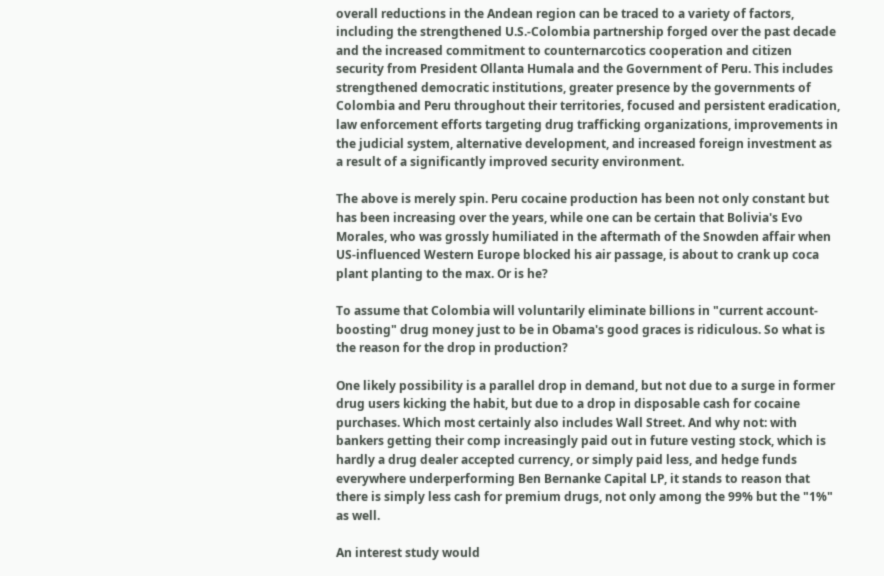overall reductions in the Andean region can be traced to a variety of factors, including the strengthened U.S.-Colombia partnership forged over the past decade and the increased commitment to counternarcotics cooperation and citizen security from President Ollanta Humala and the Government of Peru. This includes strengthened democratic institutions, greater presence by the governments of Colombia and Peru throughout their territories, focused and persistent eradication, law enforcement efforts targeting drug trafficking organizations, improvements in the judicial system, alternative development, and increased foreign investment as a result of a significantly improved security environment.

The above is merely spin. Peru cocaine production has been not only constant but has been increasing over the years, while one can be certain that Bolivia's Evo Morales, who was grossly humiliated in the aftermath of the Snowden affair when US-influenced Western Europe blocked his air passage, is about to crank up coca plant planting to the max. Or is he?

To assume that Colombia will voluntarily eliminate billions in "current account-boosting" drug money just to be in Obama's good graces is ridiculous. So what is the reason for the drop in production?

One likely possibility is a parallel drop in demand, but not due to a surge in former drug users kicking the habit, but due to a drop in disposable cash for cocaine purchases. Which most certainly also includes Wall Street. And why not: with bankers getting their comp increasingly paid out in future vesting stock, which is hardly a drug dealer accepted currency, or simply paid less, and hedge funds everywhere underperforming Ben Bernanke Capital LP, it stands to reason that there is simply less cash for premium drugs, not only among the 99% but the "1%" as well.

An interest study would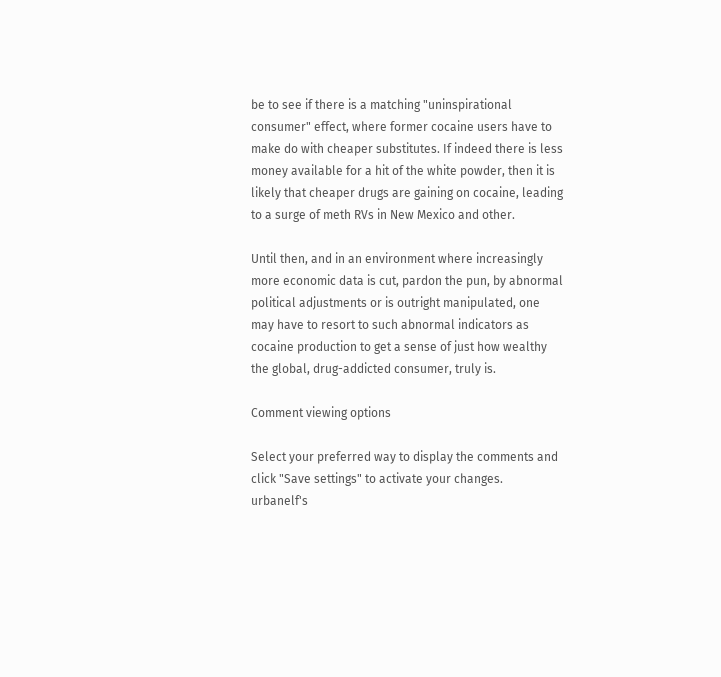be to see if there is a matching "uninspirational consumer" effect, where former cocaine users have to make do with cheaper substitutes. If indeed there is less money available for a hit of the white powder, then it is likely that cheaper drugs are gaining on cocaine, leading to a surge of meth RVs in New Mexico and other.

Until then, and in an environment where increasingly more economic data is cut, pardon the pun, by abnormal political adjustments or is outright manipulated, one may have to resort to such abnormal indicators as cocaine production to get a sense of just how wealthy the global, drug-addicted consumer, truly is.

Comment viewing options

Select your preferred way to display the comments and click "Save settings" to activate your changes.
urbanelf's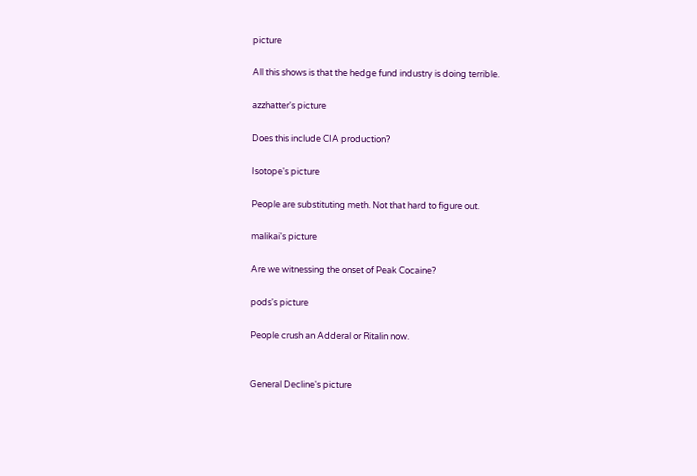picture

All this shows is that the hedge fund industry is doing terrible.

azzhatter's picture

Does this include CIA production?

Isotope's picture

People are substituting meth. Not that hard to figure out.

malikai's picture

Are we witnessing the onset of Peak Cocaine?

pods's picture

People crush an Adderal or Ritalin now.


General Decline's picture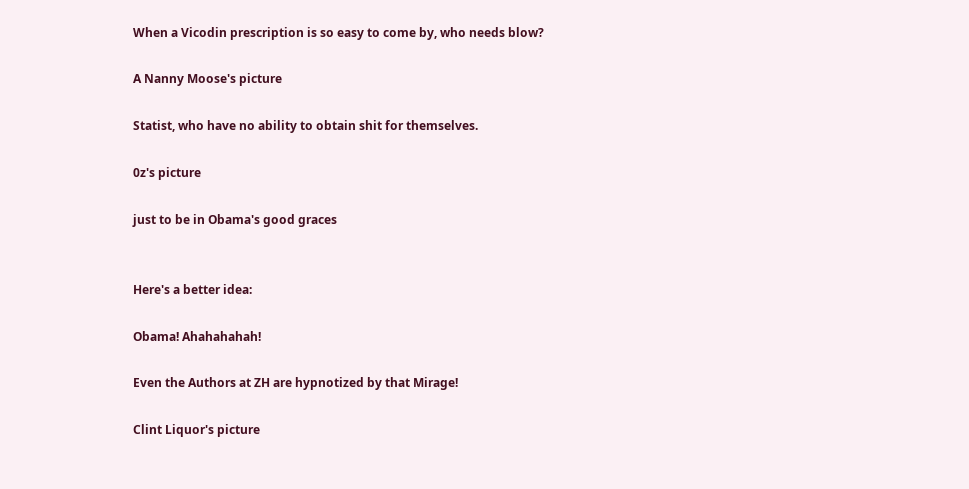When a Vicodin prescription is so easy to come by, who needs blow?

A Nanny Moose's picture

Statist, who have no ability to obtain shit for themselves.

0z's picture

just to be in Obama's good graces


Here's a better idea:

Obama! Ahahahahah!

Even the Authors at ZH are hypnotized by that Mirage!

Clint Liquor's picture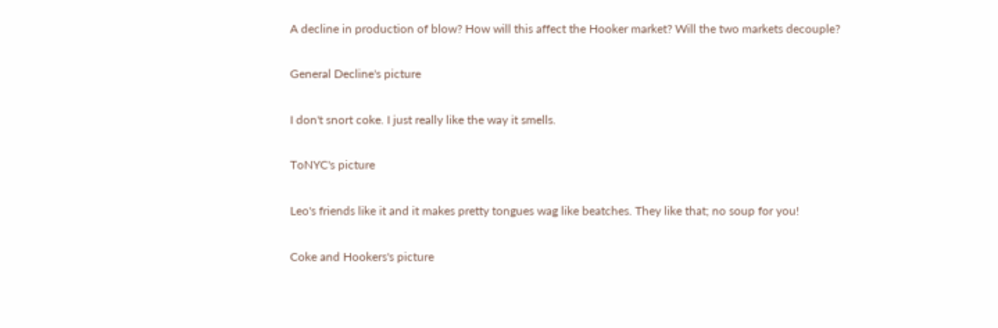A decline in production of blow? How will this affect the Hooker market? Will the two markets decouple?

General Decline's picture

I don't snort coke. I just really like the way it smells.

ToNYC's picture

Leo's friends like it and it makes pretty tongues wag like beatches. They like that; no soup for you!

Coke and Hookers's picture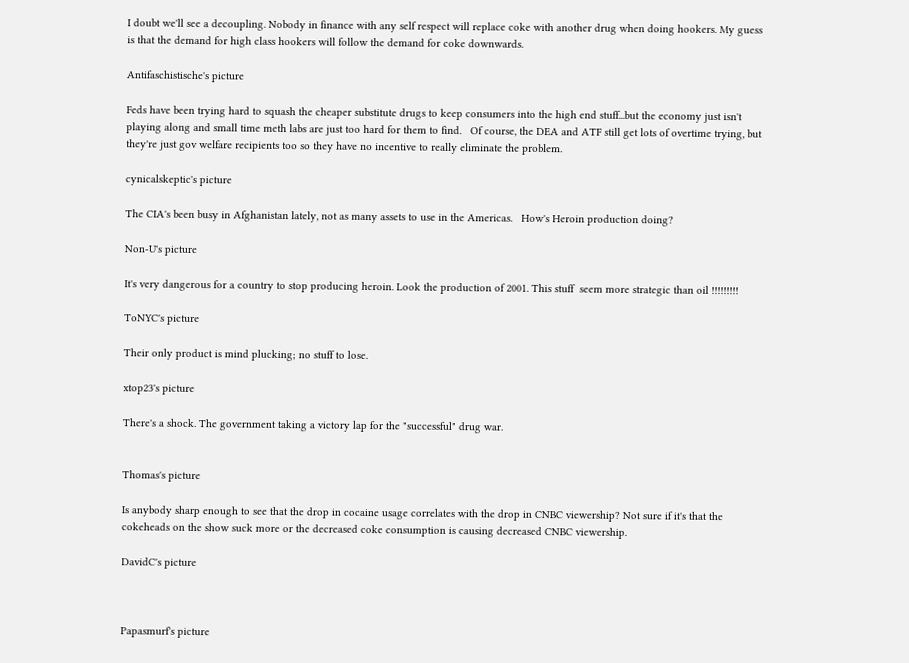I doubt we'll see a decoupling. Nobody in finance with any self respect will replace coke with another drug when doing hookers. My guess is that the demand for high class hookers will follow the demand for coke downwards.

Antifaschistische's picture

Feds have been trying hard to squash the cheaper substitute drugs to keep consumers into the high end stuff...but the economy just isn't playing along and small time meth labs are just too hard for them to find.   Of course, the DEA and ATF still get lots of overtime trying, but they're just gov welfare recipients too so they have no incentive to really eliminate the problem.

cynicalskeptic's picture

The CIA's been busy in Afghanistan lately, not as many assets to use in the Americas.   How's Heroin production doing?

Non-U's picture

It's very dangerous for a country to stop producing heroin. Look the production of 2001. This stuff  seem more strategic than oil !!!!!!!!!

ToNYC's picture

Their only product is mind plucking; no stuff to lose.

xtop23's picture

There's a shock. The government taking a victory lap for the "successful" drug war.


Thomas's picture

Is anybody sharp enough to see that the drop in cocaine usage correlates with the drop in CNBC viewership? Not sure if it's that the cokeheads on the show suck more or the decreased coke consumption is causing decreased CNBC viewership.

DavidC's picture



Papasmurf's picture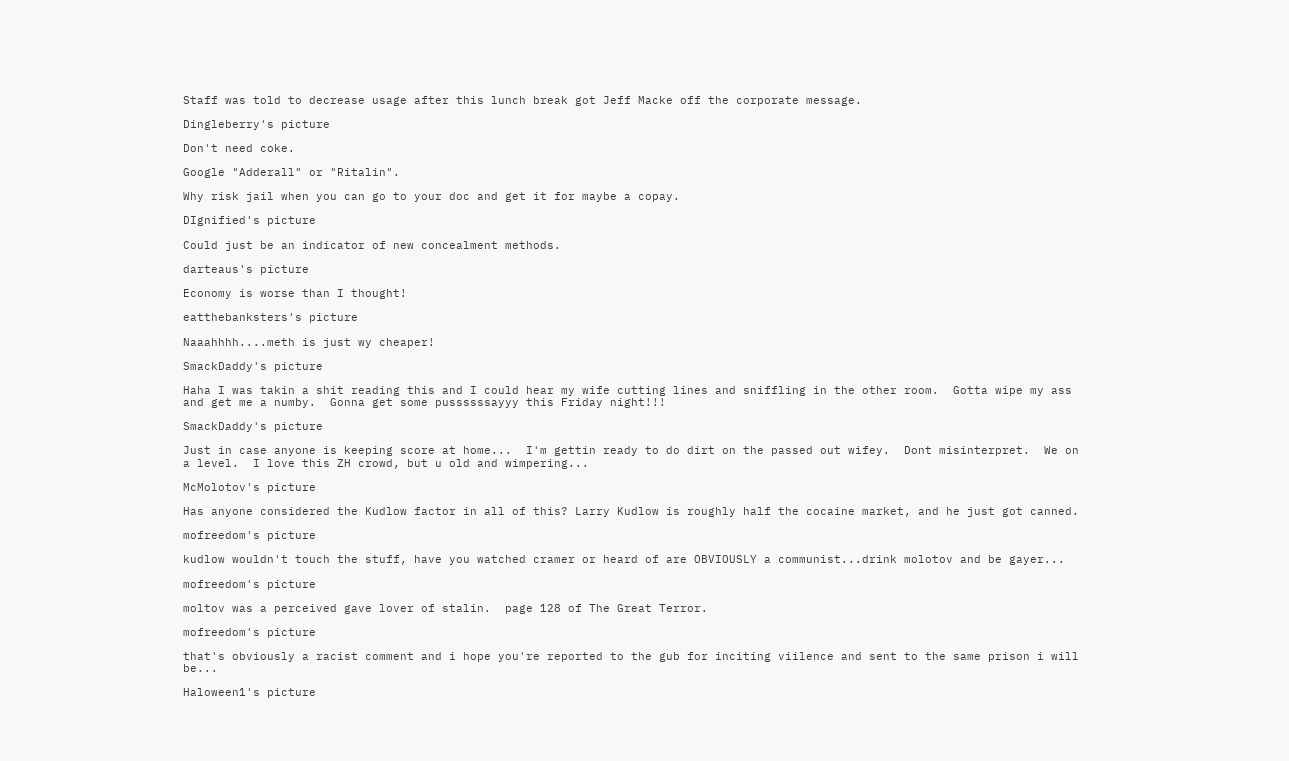Staff was told to decrease usage after this lunch break got Jeff Macke off the corporate message.

Dingleberry's picture

Don't need coke.

Google "Adderall" or "Ritalin".

Why risk jail when you can go to your doc and get it for maybe a copay.

DIgnified's picture

Could just be an indicator of new concealment methods.

darteaus's picture

Economy is worse than I thought!

eatthebanksters's picture

Naaahhhh....meth is just wy cheaper!

SmackDaddy's picture

Haha I was takin a shit reading this and I could hear my wife cutting lines and sniffling in the other room.  Gotta wipe my ass and get me a numby.  Gonna get some pussssssayyy this Friday night!!!

SmackDaddy's picture

Just in case anyone is keeping score at home...  I'm gettin ready to do dirt on the passed out wifey.  Dont misinterpret.  We on a level.  I love this ZH crowd, but u old and wimpering...

McMolotov's picture

Has anyone considered the Kudlow factor in all of this? Larry Kudlow is roughly half the cocaine market, and he just got canned.

mofreedom's picture

kudlow wouldn't touch the stuff, have you watched cramer or heard of are OBVIOUSLY a communist...drink molotov and be gayer...

mofreedom's picture

moltov was a perceived gave lover of stalin.  page 128 of The Great Terror.

mofreedom's picture

that's obviously a racist comment and i hope you're reported to the gub for inciting viilence and sent to the same prison i will be...

Haloween1's picture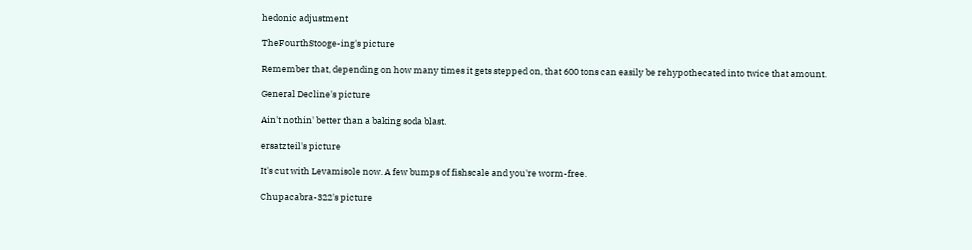hedonic adjustment

TheFourthStooge-ing's picture

Remember that, depending on how many times it gets stepped on, that 600 tons can easily be rehypothecated into twice that amount.

General Decline's picture

Ain't nothin' better than a baking soda blast.

ersatzteil's picture

It's cut with Levamisole now. A few bumps of fishscale and you're worm-free.

Chupacabra-322's picture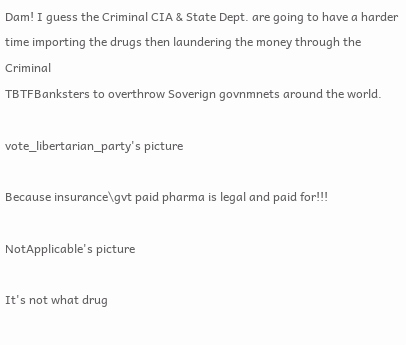Dam! I guess the Criminal CIA & State Dept. are going to have a harder time importing the drugs then laundering the money through the Criminal
TBTFBanksters to overthrow Soverign govnmnets around the world.

vote_libertarian_party's picture

Because insurance\gvt paid pharma is legal and paid for!!!

NotApplicable's picture

It's not what drug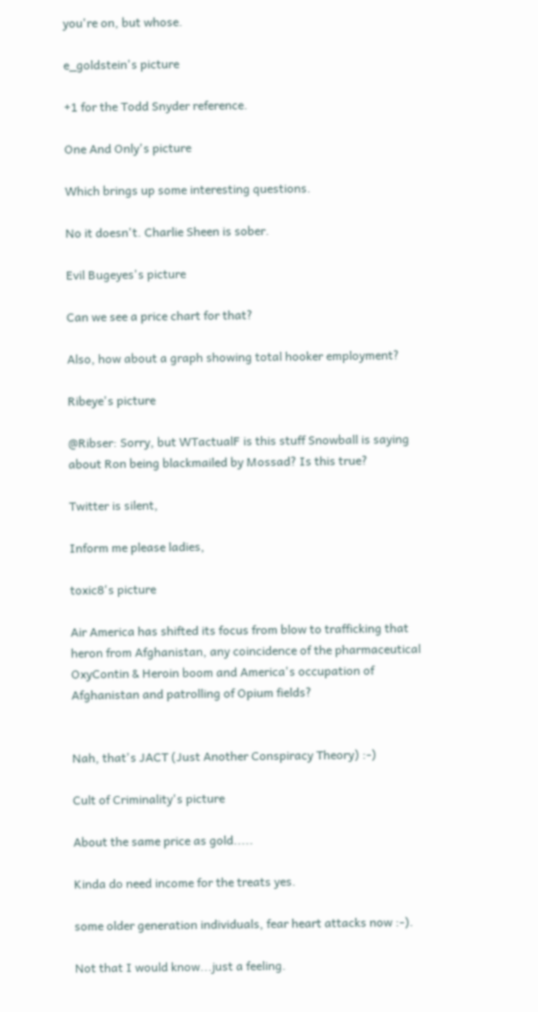you're on, but whose.

e_goldstein's picture

+1 for the Todd Snyder reference.

One And Only's picture

Which brings up some interesting questions.

No it doesn't. Charlie Sheen is sober.

Evil Bugeyes's picture

Can we see a price chart for that?

Also, how about a graph showing total hooker employment?

Ribeye's picture

@Ribser: Sorry, but WTactualF is this stuff Snowball is saying about Ron being blackmailed by Mossad? Is this true?

Twitter is silent,

Inform me please ladies,

toxic8's picture

Air America has shifted its focus from blow to trafficking that heron from Afghanistan, any coincidence of the pharmaceutical OxyContin & Heroin boom and America's occupation of Afghanistan and patrolling of Opium fields?


Nah, that's JACT (Just Another Conspiracy Theory) :-)

Cult of Criminality's picture

About the same price as gold.....

Kinda do need income for the treats yes.

some older generation individuals, fear heart attacks now :-).

Not that I would know...just a feeling.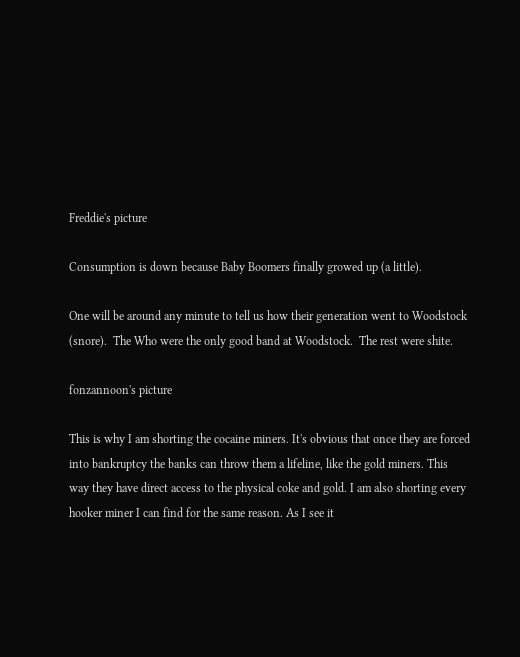Freddie's picture

Consumption is down because Baby Boomers finally growed up (a little).

One will be around any minute to tell us how their generation went to Woodstock (snore).  The Who were the only good band at Woodstock.  The rest were shite.

fonzannoon's picture

This is why I am shorting the cocaine miners. It's obvious that once they are forced into bankruptcy the banks can throw them a lifeline, like the gold miners. This way they have direct access to the physical coke and gold. I am also shorting every hooker miner I can find for the same reason. As I see it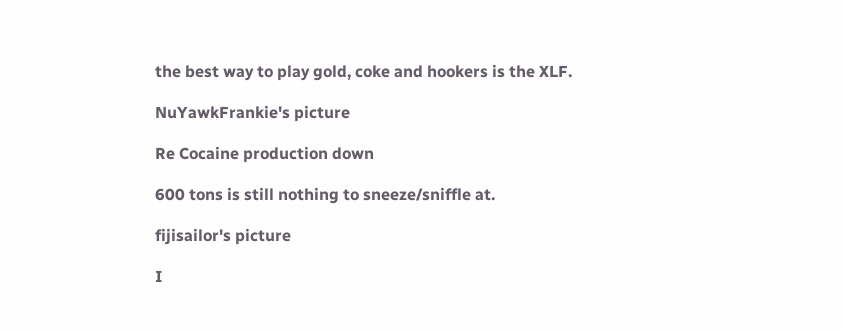the best way to play gold, coke and hookers is the XLF.

NuYawkFrankie's picture

Re Cocaine production down

600 tons is still nothing to sneeze/sniffle at.

fijisailor's picture

I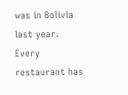was in Bolivia last year.  Every restaurant has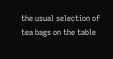the usual selection of tea bags on the table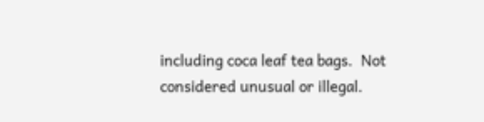including coca leaf tea bags.  Not considered unusual or illegal.